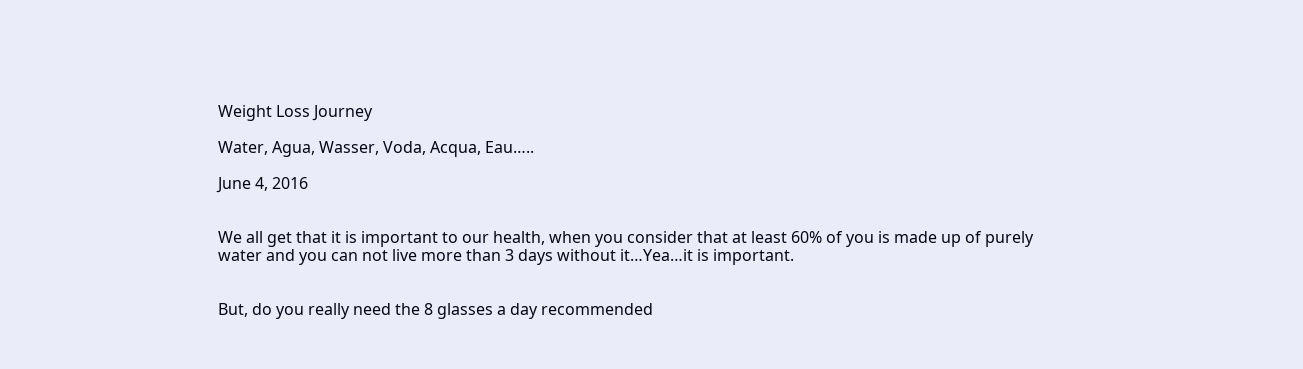Weight Loss Journey

Water, Agua, Wasser, Voda, Acqua, Eau…..

June 4, 2016


We all get that it is important to our health, when you consider that at least 60% of you is made up of purely water and you can not live more than 3 days without it…Yea…it is important.


But, do you really need the 8 glasses a day recommended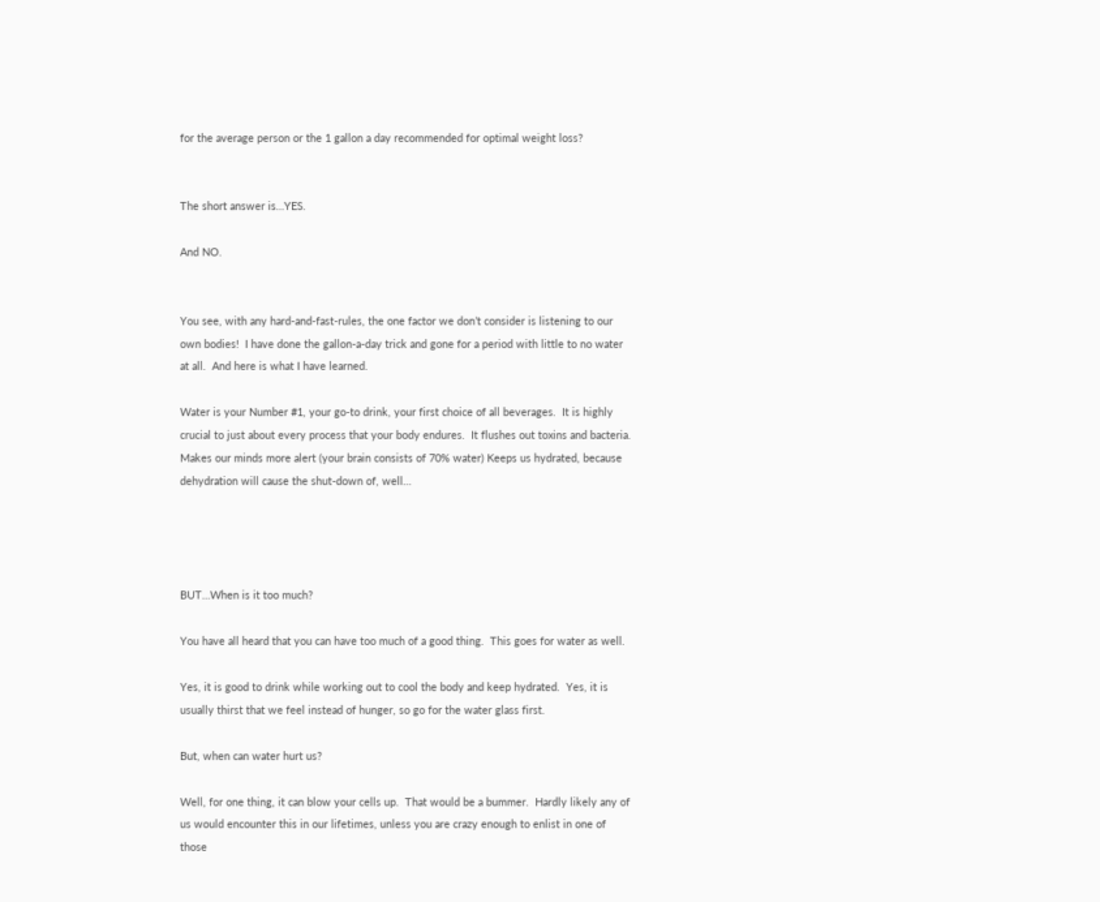for the average person or the 1 gallon a day recommended for optimal weight loss?


The short answer is…YES.

And NO.


You see, with any hard-and-fast-rules, the one factor we don’t consider is listening to our own bodies!  I have done the gallon-a-day trick and gone for a period with little to no water at all.  And here is what I have learned.

Water is your Number #1, your go-to drink, your first choice of all beverages.  It is highly crucial to just about every process that your body endures.  It flushes out toxins and bacteria.  Makes our minds more alert (your brain consists of 70% water) Keeps us hydrated, because dehydration will cause the shut-down of, well…




BUT…When is it too much?

You have all heard that you can have too much of a good thing.  This goes for water as well.

Yes, it is good to drink while working out to cool the body and keep hydrated.  Yes, it is usually thirst that we feel instead of hunger, so go for the water glass first.

But, when can water hurt us?

Well, for one thing, it can blow your cells up.  That would be a bummer.  Hardly likely any of us would encounter this in our lifetimes, unless you are crazy enough to enlist in one of those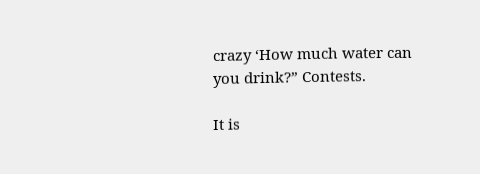crazy ‘How much water can you drink?” Contests.

It is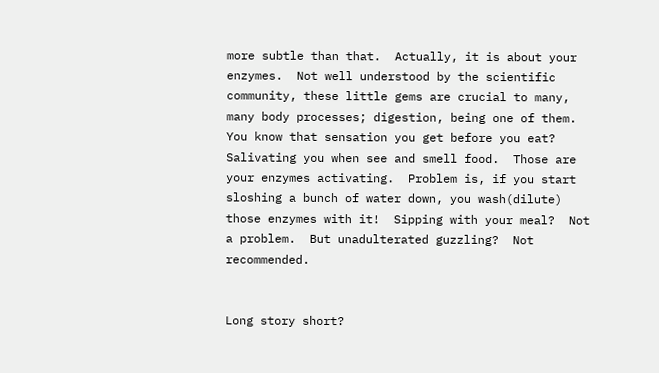more subtle than that.  Actually, it is about your enzymes.  Not well understood by the scientific community, these little gems are crucial to many, many body processes; digestion, being one of them.  You know that sensation you get before you eat?  Salivating you when see and smell food.  Those are your enzymes activating.  Problem is, if you start sloshing a bunch of water down, you wash(dilute) those enzymes with it!  Sipping with your meal?  Not a problem.  But unadulterated guzzling?  Not recommended.


Long story short?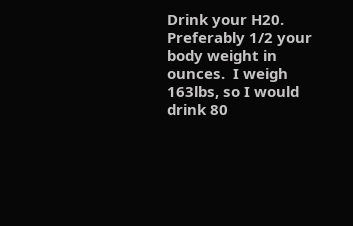Drink your H20.  Preferably 1/2 your body weight in ounces.  I weigh 163lbs, so I would drink 80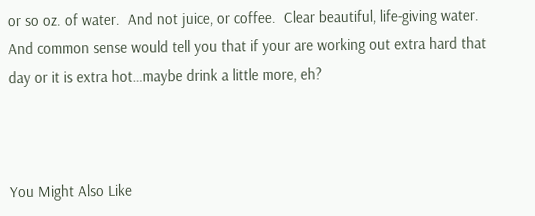or so oz. of water.  And not juice, or coffee.  Clear beautiful, life-giving water.  And common sense would tell you that if your are working out extra hard that day or it is extra hot…maybe drink a little more, eh?



You Might Also Like